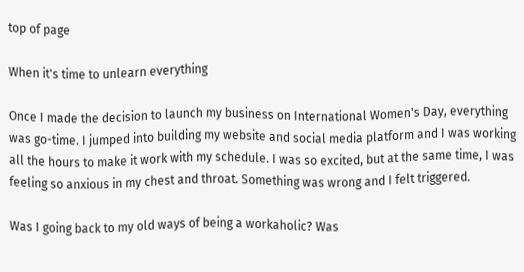top of page

When it's time to unlearn everything

Once I made the decision to launch my business on International Women's Day, everything was go-time. I jumped into building my website and social media platform and I was working all the hours to make it work with my schedule. I was so excited, but at the same time, I was feeling so anxious in my chest and throat. Something was wrong and I felt triggered.

Was I going back to my old ways of being a workaholic? Was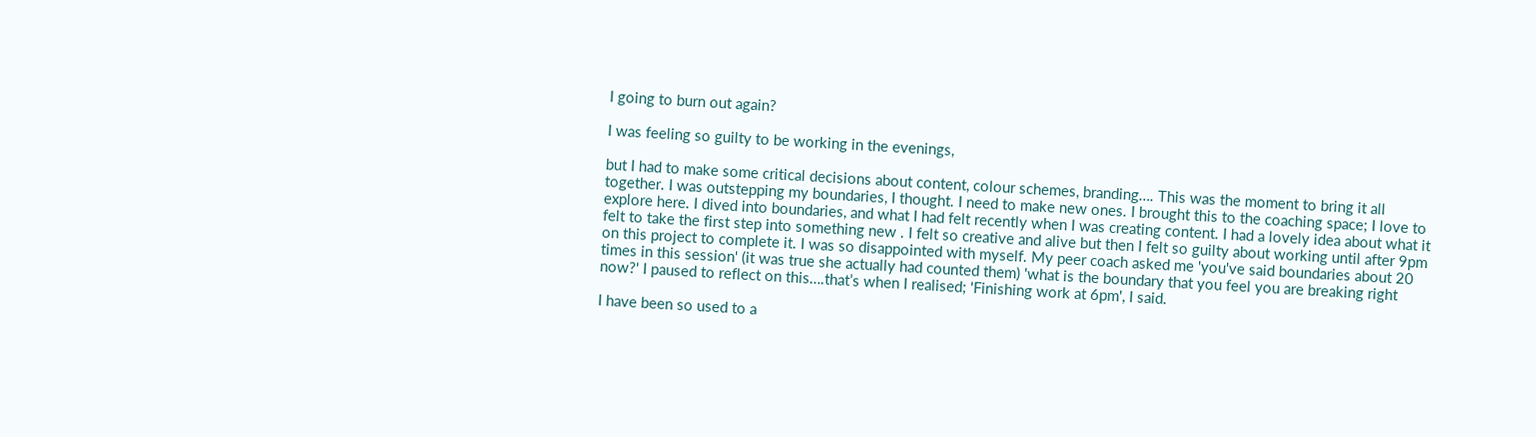I going to burn out again?

I was feeling so guilty to be working in the evenings,

but I had to make some critical decisions about content, colour schemes, branding…. This was the moment to bring it all together. I was outstepping my boundaries, I thought. I need to make new ones. I brought this to the coaching space; I love to explore here. I dived into boundaries, and what I had felt recently when I was creating content. I had a lovely idea about what it felt to take the first step into something new . I felt so creative and alive but then I felt so guilty about working until after 9pm on this project to complete it. I was so disappointed with myself. My peer coach asked me 'you've said boundaries about 20 times in this session' (it was true she actually had counted them) 'what is the boundary that you feel you are breaking right now?' I paused to reflect on this….that’s when I realised; 'Finishing work at 6pm', I said.

I have been so used to a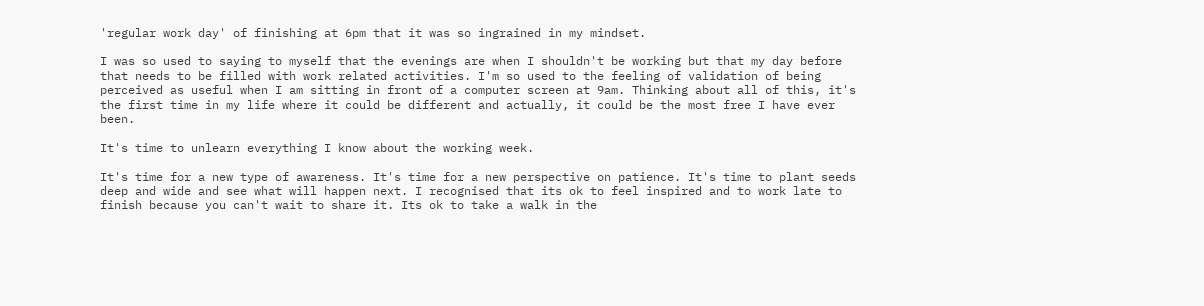'regular work day' of finishing at 6pm that it was so ingrained in my mindset.

I was so used to saying to myself that the evenings are when I shouldn't be working but that my day before that needs to be filled with work related activities. I'm so used to the feeling of validation of being perceived as useful when I am sitting in front of a computer screen at 9am. Thinking about all of this, it's the first time in my life where it could be different and actually, it could be the most free I have ever been.

It's time to unlearn everything I know about the working week.

It's time for a new type of awareness. It's time for a new perspective on patience. It's time to plant seeds deep and wide and see what will happen next. I recognised that its ok to feel inspired and to work late to finish because you can't wait to share it. Its ok to take a walk in the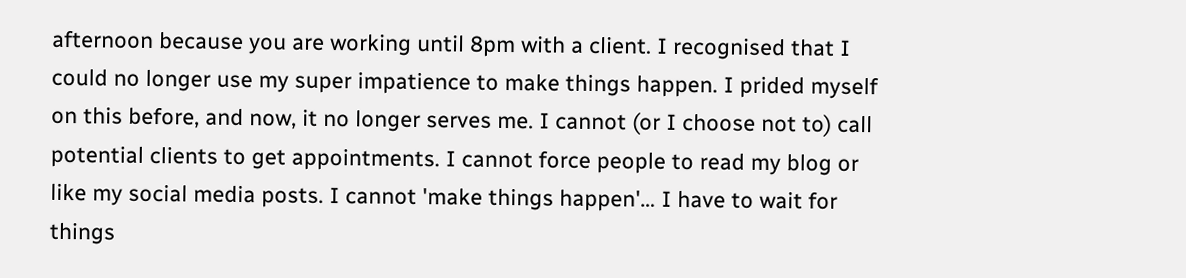afternoon because you are working until 8pm with a client. I recognised that I could no longer use my super impatience to make things happen. I prided myself on this before, and now, it no longer serves me. I cannot (or I choose not to) call potential clients to get appointments. I cannot force people to read my blog or like my social media posts. I cannot 'make things happen'… I have to wait for things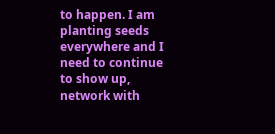to happen. I am planting seeds everywhere and I need to continue to show up, network with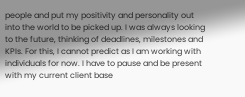people and put my positivity and personality out into the world to be picked up. I was always looking to the future, thinking of deadlines, milestones and KPIs. For this, I cannot predict as I am working with individuals for now. I have to pause and be present with my current client base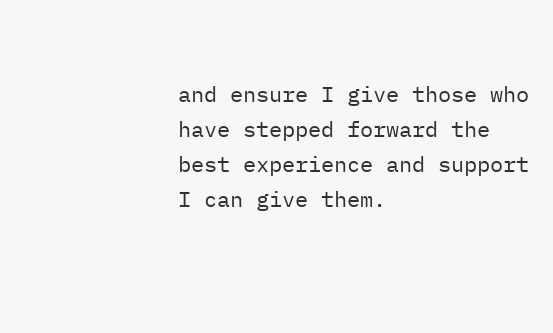and ensure I give those who have stepped forward the best experience and support I can give them.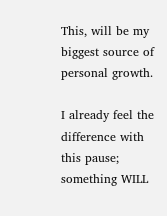This, will be my biggest source of personal growth.

I already feel the difference with this pause; something WILL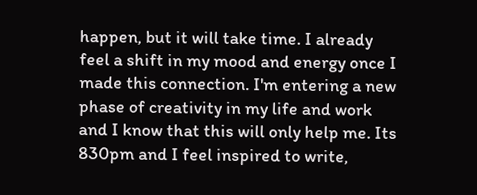happen, but it will take time. I already feel a shift in my mood and energy once I made this connection. I'm entering a new phase of creativity in my life and work and I know that this will only help me. Its 830pm and I feel inspired to write,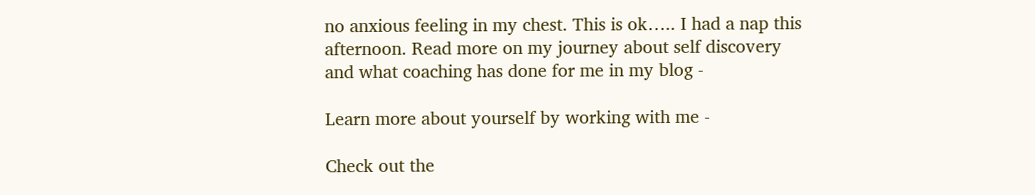no anxious feeling in my chest. This is ok….. I had a nap this afternoon. Read more on my journey about self discovery and what coaching has done for me in my blog -

Learn more about yourself by working with me -

Check out the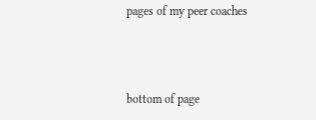pages of my peer coaches



bottom of page